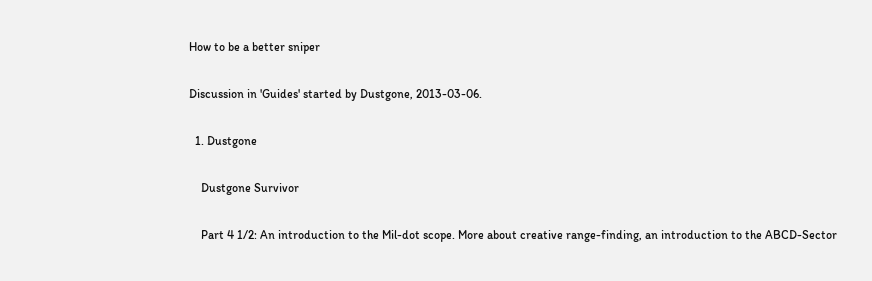How to be a better sniper

Discussion in 'Guides' started by Dustgone, 2013-03-06.

  1. Dustgone

    Dustgone Survivor

    Part 4 1/2: An introduction to the Mil-dot scope. More about creative range-finding, an introduction to the ABCD-Sector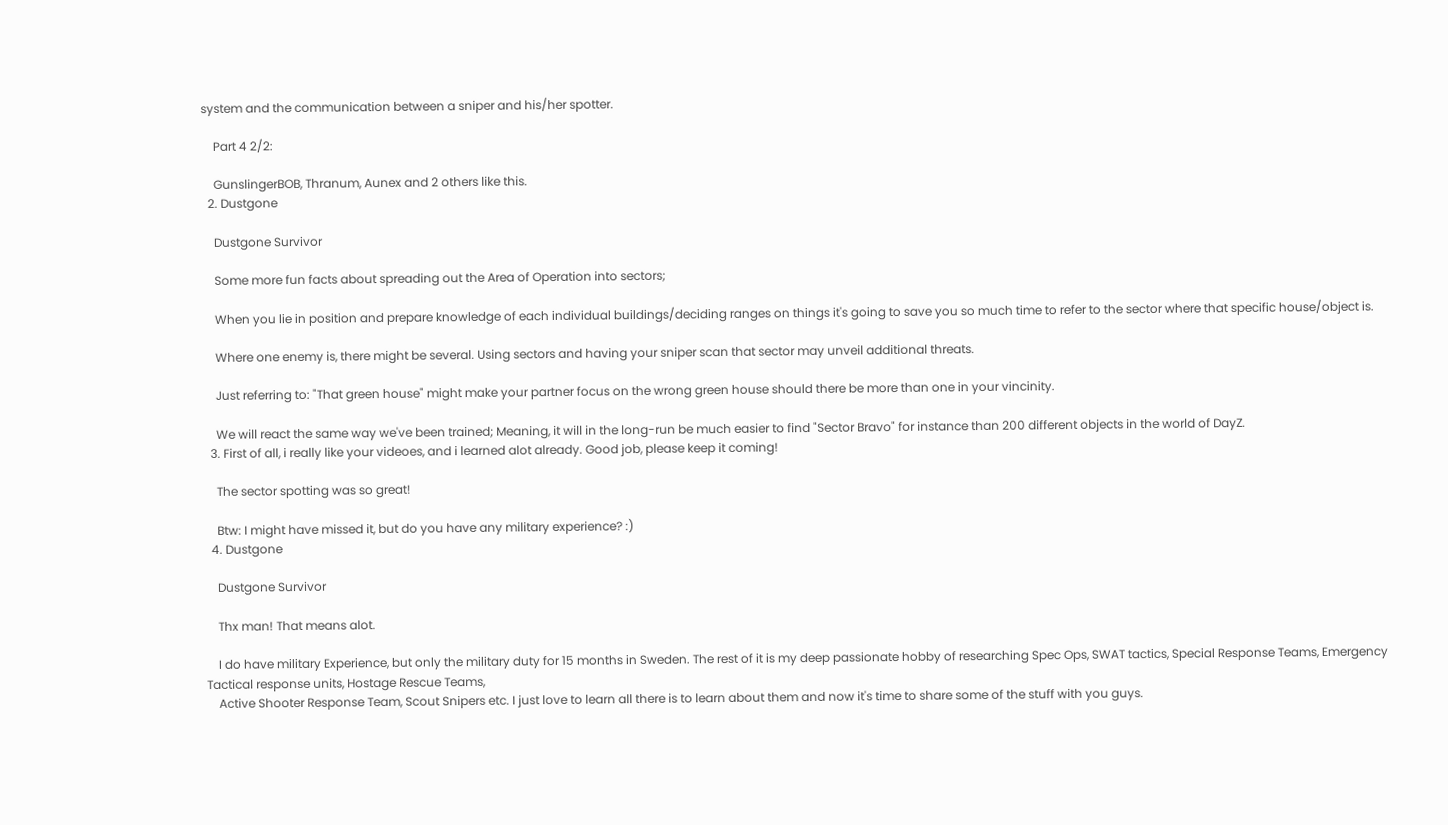system and the communication between a sniper and his/her spotter.

    Part 4 2/2:

    GunslingerBOB, Thranum, Aunex and 2 others like this.
  2. Dustgone

    Dustgone Survivor

    Some more fun facts about spreading out the Area of Operation into sectors;

    When you lie in position and prepare knowledge of each individual buildings/deciding ranges on things it's going to save you so much time to refer to the sector where that specific house/object is.

    Where one enemy is, there might be several. Using sectors and having your sniper scan that sector may unveil additional threats.

    Just referring to: "That green house" might make your partner focus on the wrong green house should there be more than one in your vincinity.

    We will react the same way we've been trained; Meaning, it will in the long-run be much easier to find "Sector Bravo" for instance than 200 different objects in the world of DayZ.
  3. First of all, i really like your videoes, and i learned alot already. Good job, please keep it coming!

    The sector spotting was so great!

    Btw: I might have missed it, but do you have any military experience? :)
  4. Dustgone

    Dustgone Survivor

    Thx man! That means alot.

    I do have military Experience, but only the military duty for 15 months in Sweden. The rest of it is my deep passionate hobby of researching Spec Ops, SWAT tactics, Special Response Teams, Emergency Tactical response units, Hostage Rescue Teams,
    Active Shooter Response Team, Scout Snipers etc. I just love to learn all there is to learn about them and now it's time to share some of the stuff with you guys.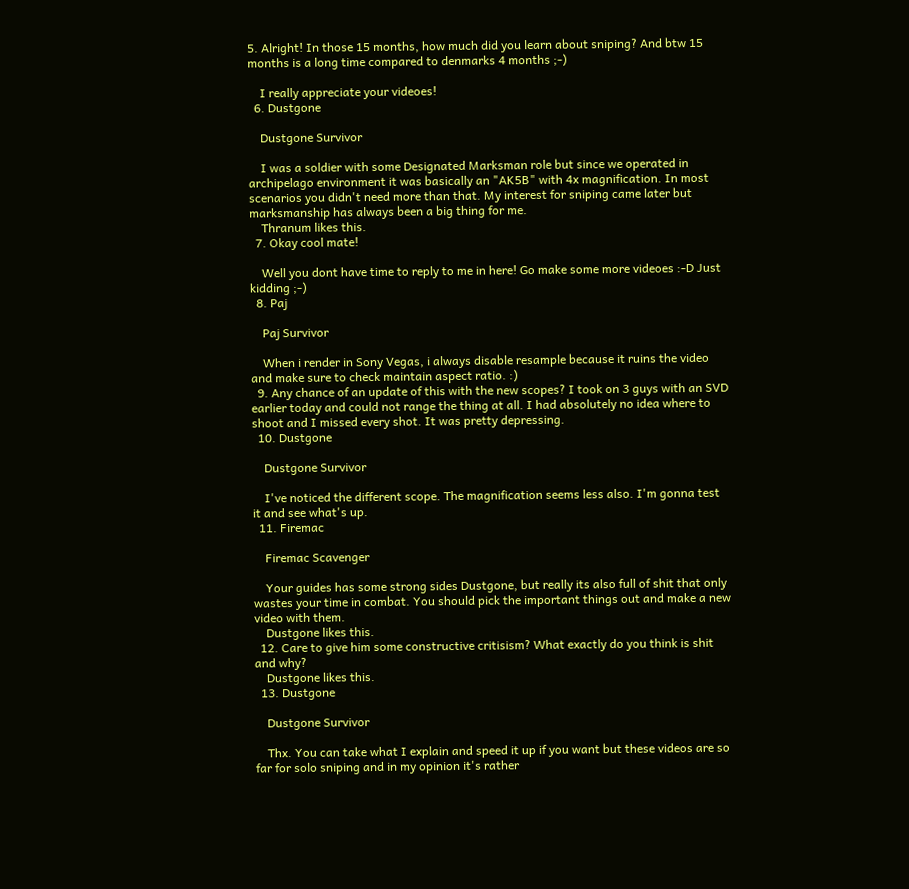5. Alright! In those 15 months, how much did you learn about sniping? And btw 15 months is a long time compared to denmarks 4 months ;-)

    I really appreciate your videoes!
  6. Dustgone

    Dustgone Survivor

    I was a soldier with some Designated Marksman role but since we operated in archipelago environment it was basically an "AK5B" with 4x magnification. In most scenarios you didn't need more than that. My interest for sniping came later but marksmanship has always been a big thing for me.
    Thranum likes this.
  7. Okay cool mate!

    Well you dont have time to reply to me in here! Go make some more videoes :-D Just kidding ;-)
  8. Paj

    Paj Survivor

    When i render in Sony Vegas, i always disable resample because it ruins the video and make sure to check maintain aspect ratio. :)
  9. Any chance of an update of this with the new scopes? I took on 3 guys with an SVD earlier today and could not range the thing at all. I had absolutely no idea where to shoot and I missed every shot. It was pretty depressing.
  10. Dustgone

    Dustgone Survivor

    I've noticed the different scope. The magnification seems less also. I'm gonna test it and see what's up.
  11. Firemac

    Firemac Scavenger

    Your guides has some strong sides Dustgone, but really its also full of shit that only wastes your time in combat. You should pick the important things out and make a new video with them.
    Dustgone likes this.
  12. Care to give him some constructive critisism? What exactly do you think is shit and why?
    Dustgone likes this.
  13. Dustgone

    Dustgone Survivor

    Thx. You can take what I explain and speed it up if you want but these videos are so far for solo sniping and in my opinion it's rather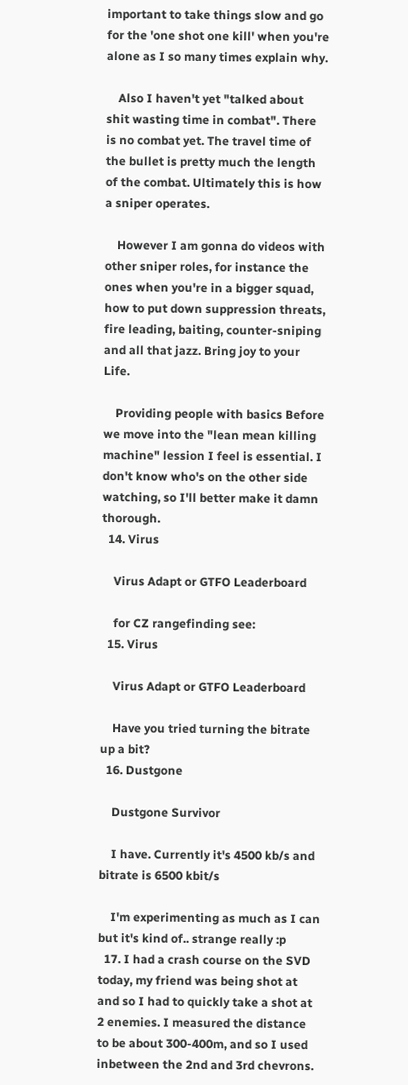important to take things slow and go for the 'one shot one kill' when you're alone as I so many times explain why.

    Also I haven't yet "talked about shit wasting time in combat". There is no combat yet. The travel time of the bullet is pretty much the length of the combat. Ultimately this is how a sniper operates.

    However I am gonna do videos with other sniper roles, for instance the ones when you're in a bigger squad, how to put down suppression threats, fire leading, baiting, counter-sniping and all that jazz. Bring joy to your Life.

    Providing people with basics Before we move into the "lean mean killing machine" lession I feel is essential. I don't know who's on the other side watching, so I'll better make it damn thorough.
  14. Virus

    Virus Adapt or GTFO Leaderboard

    for CZ rangefinding see:
  15. Virus

    Virus Adapt or GTFO Leaderboard

    Have you tried turning the bitrate up a bit?
  16. Dustgone

    Dustgone Survivor

    I have. Currently it's 4500 kb/s and bitrate is 6500 kbit/s

    I'm experimenting as much as I can but it's kind of.. strange really :p
  17. I had a crash course on the SVD today, my friend was being shot at and so I had to quickly take a shot at 2 enemies. I measured the distance to be about 300-400m, and so I used inbetween the 2nd and 3rd chevrons.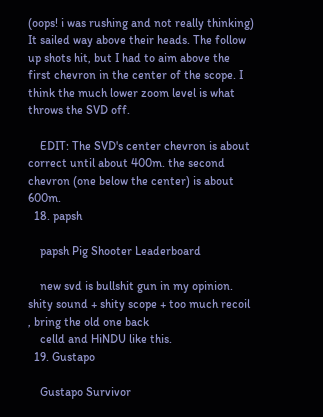(oops! i was rushing and not really thinking) It sailed way above their heads. The follow up shots hit, but I had to aim above the first chevron in the center of the scope. I think the much lower zoom level is what throws the SVD off.

    EDIT: The SVD's center chevron is about correct until about 400m. the second chevron (one below the center) is about 600m.
  18. papsh

    papsh Pig Shooter Leaderboard

    new svd is bullshit gun in my opinion. shity sound + shity scope + too much recoil , bring the old one back
    celld and HiNDU like this.
  19. Gustapo

    Gustapo Survivor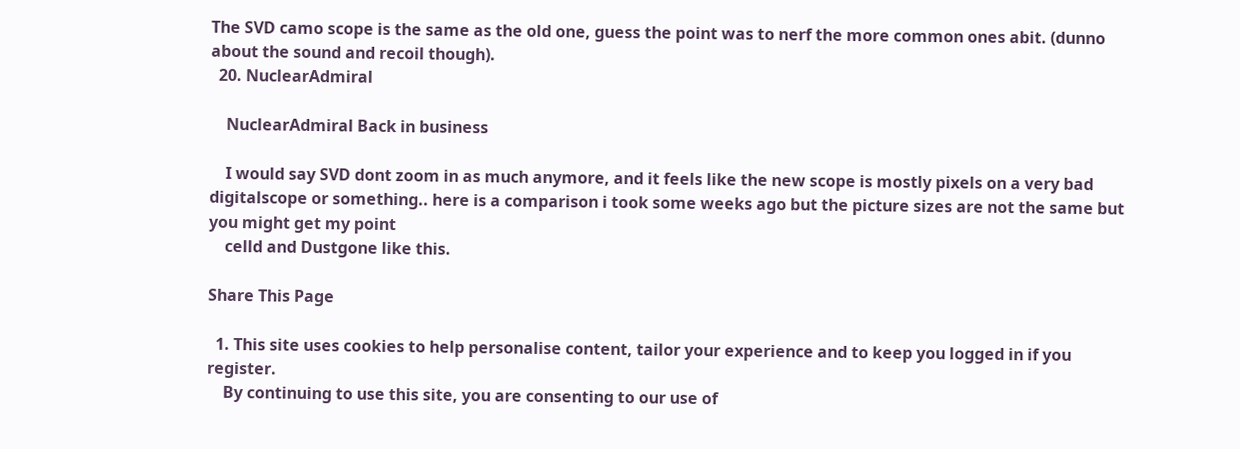The SVD camo scope is the same as the old one, guess the point was to nerf the more common ones abit. (dunno about the sound and recoil though).
  20. NuclearAdmiral

    NuclearAdmiral Back in business

    I would say SVD dont zoom in as much anymore, and it feels like the new scope is mostly pixels on a very bad digitalscope or something.. here is a comparison i took some weeks ago but the picture sizes are not the same but you might get my point
    celld and Dustgone like this.

Share This Page

  1. This site uses cookies to help personalise content, tailor your experience and to keep you logged in if you register.
    By continuing to use this site, you are consenting to our use of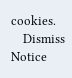cookies.
    Dismiss Notice